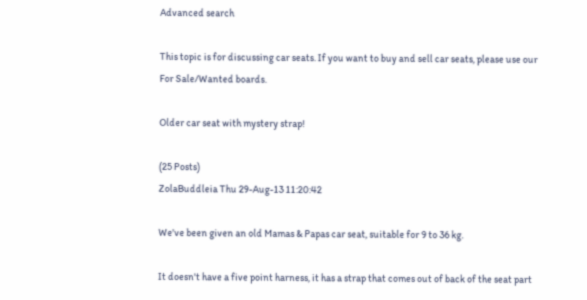Advanced search

This topic is for discussing car seats. If you want to buy and sell car seats, please use our For Sale/Wanted boards.

Older car seat with mystery strap!

(25 Posts)
ZolaBuddleia Thu 29-Aug-13 11:20:42

We've been given an old Mamas & Papas car seat, suitable for 9 to 36 kg.

It doesn't have a five point harness, it has a strap that comes out of back of the seat part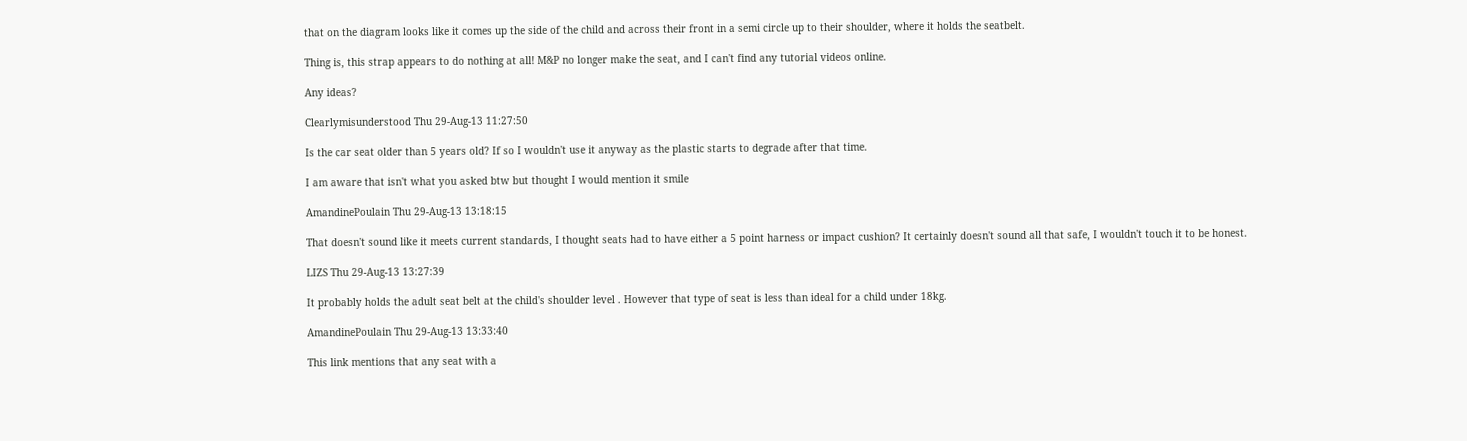that on the diagram looks like it comes up the side of the child and across their front in a semi circle up to their shoulder, where it holds the seatbelt.

Thing is, this strap appears to do nothing at all! M&P no longer make the seat, and I can't find any tutorial videos online.

Any ideas?

Clearlymisunderstood Thu 29-Aug-13 11:27:50

Is the car seat older than 5 years old? If so I wouldn't use it anyway as the plastic starts to degrade after that time.

I am aware that isn't what you asked btw but thought I would mention it smile

AmandinePoulain Thu 29-Aug-13 13:18:15

That doesn't sound like it meets current standards, I thought seats had to have either a 5 point harness or impact cushion? It certainly doesn't sound all that safe, I wouldn't touch it to be honest.

LIZS Thu 29-Aug-13 13:27:39

It probably holds the adult seat belt at the child's shoulder level . However that type of seat is less than ideal for a child under 18kg.

AmandinePoulain Thu 29-Aug-13 13:33:40

This link mentions that any seat with a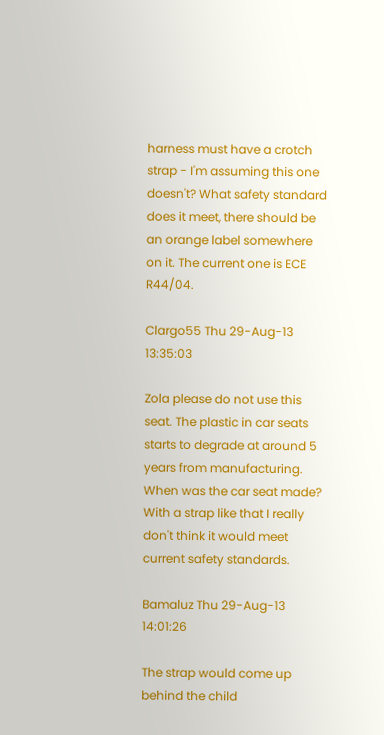harness must have a crotch strap - I'm assuming this one doesn't? What safety standard does it meet, there should be an orange label somewhere on it. The current one is ECE R44/04.

Clargo55 Thu 29-Aug-13 13:35:03

Zola please do not use this seat. The plastic in car seats starts to degrade at around 5 years from manufacturing. When was the car seat made? With a strap like that I really don't think it would meet current safety standards.

Bamaluz Thu 29-Aug-13 14:01:26

The strap would come up behind the child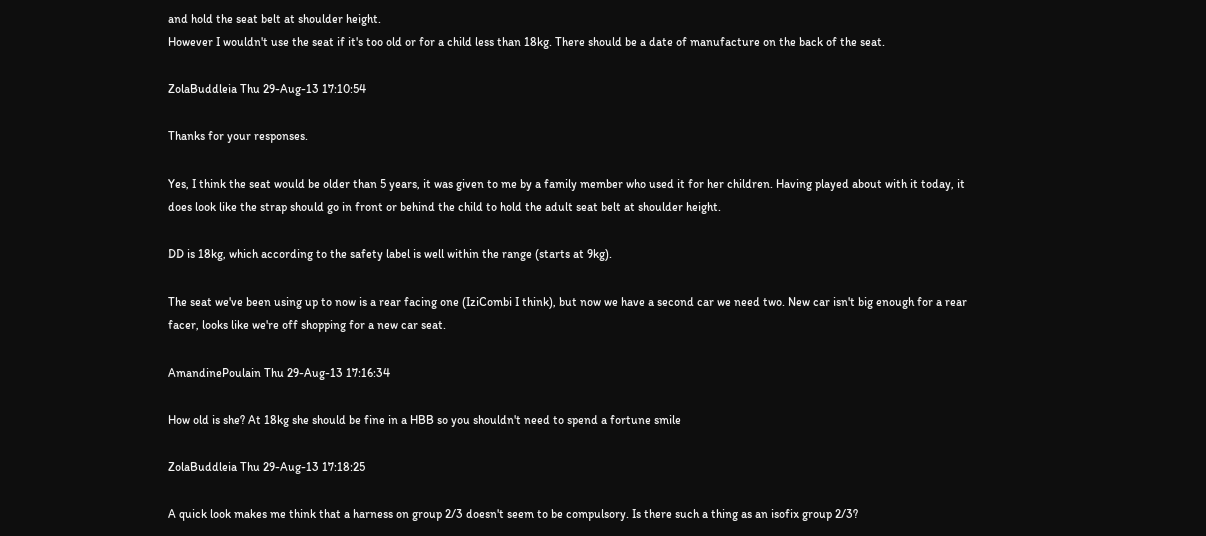and hold the seat belt at shoulder height.
However I wouldn't use the seat if it's too old or for a child less than 18kg. There should be a date of manufacture on the back of the seat.

ZolaBuddleia Thu 29-Aug-13 17:10:54

Thanks for your responses.

Yes, I think the seat would be older than 5 years, it was given to me by a family member who used it for her children. Having played about with it today, it does look like the strap should go in front or behind the child to hold the adult seat belt at shoulder height.

DD is 18kg, which according to the safety label is well within the range (starts at 9kg).

The seat we've been using up to now is a rear facing one (IziCombi I think), but now we have a second car we need two. New car isn't big enough for a rear facer, looks like we're off shopping for a new car seat.

AmandinePoulain Thu 29-Aug-13 17:16:34

How old is she? At 18kg she should be fine in a HBB so you shouldn't need to spend a fortune smile

ZolaBuddleia Thu 29-Aug-13 17:18:25

A quick look makes me think that a harness on group 2/3 doesn't seem to be compulsory. Is there such a thing as an isofix group 2/3?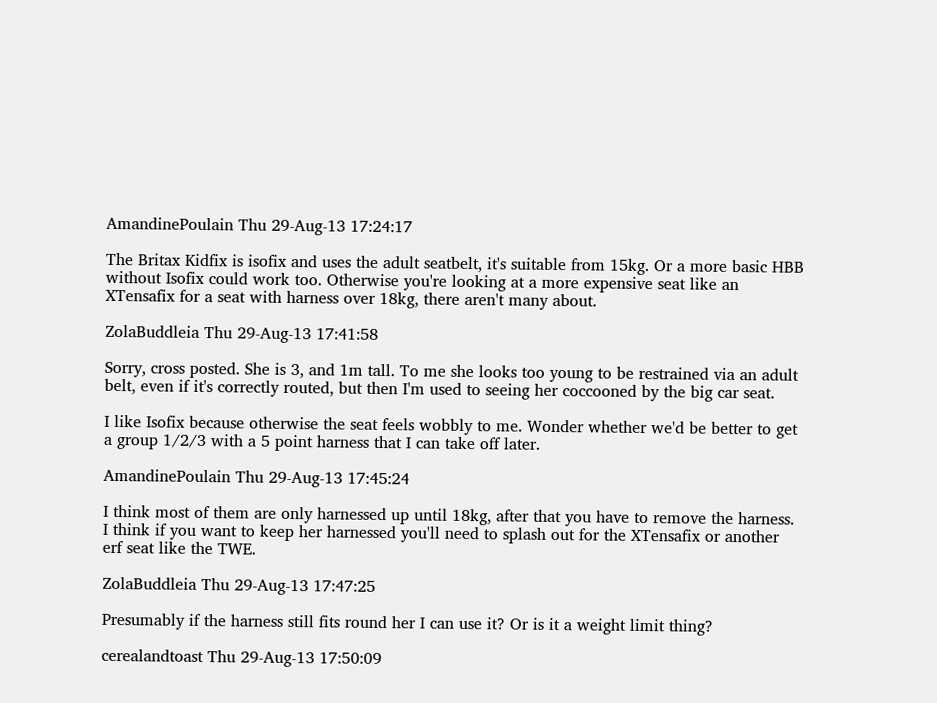AmandinePoulain Thu 29-Aug-13 17:24:17

The Britax Kidfix is isofix and uses the adult seatbelt, it's suitable from 15kg. Or a more basic HBB without Isofix could work too. Otherwise you're looking at a more expensive seat like an XTensafix for a seat with harness over 18kg, there aren't many about.

ZolaBuddleia Thu 29-Aug-13 17:41:58

Sorry, cross posted. She is 3, and 1m tall. To me she looks too young to be restrained via an adult belt, even if it's correctly routed, but then I'm used to seeing her coccooned by the big car seat.

I like Isofix because otherwise the seat feels wobbly to me. Wonder whether we'd be better to get a group 1/2/3 with a 5 point harness that I can take off later.

AmandinePoulain Thu 29-Aug-13 17:45:24

I think most of them are only harnessed up until 18kg, after that you have to remove the harness. I think if you want to keep her harnessed you'll need to splash out for the XTensafix or another erf seat like the TWE.

ZolaBuddleia Thu 29-Aug-13 17:47:25

Presumably if the harness still fits round her I can use it? Or is it a weight limit thing?

cerealandtoast Thu 29-Aug-13 17:50:09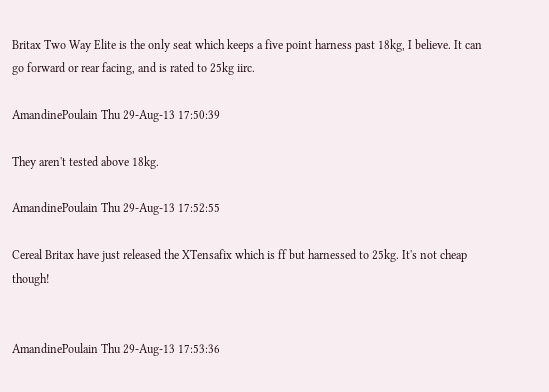Britax Two Way Elite is the only seat which keeps a five point harness past 18kg, I believe. It can go forward or rear facing, and is rated to 25kg iirc.

AmandinePoulain Thu 29-Aug-13 17:50:39

They aren't tested above 18kg.

AmandinePoulain Thu 29-Aug-13 17:52:55

Cereal Britax have just released the XTensafix which is ff but harnessed to 25kg. It's not cheap though!


AmandinePoulain Thu 29-Aug-13 17:53:36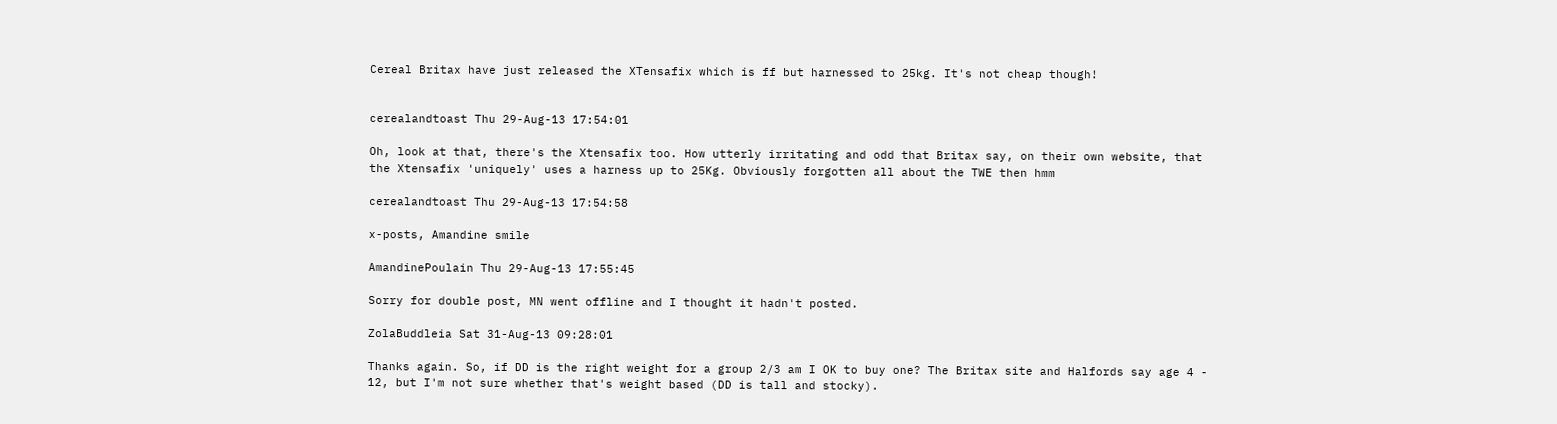Cereal Britax have just released the XTensafix which is ff but harnessed to 25kg. It's not cheap though!


cerealandtoast Thu 29-Aug-13 17:54:01

Oh, look at that, there's the Xtensafix too. How utterly irritating and odd that Britax say, on their own website, that the Xtensafix 'uniquely' uses a harness up to 25Kg. Obviously forgotten all about the TWE then hmm

cerealandtoast Thu 29-Aug-13 17:54:58

x-posts, Amandine smile

AmandinePoulain Thu 29-Aug-13 17:55:45

Sorry for double post, MN went offline and I thought it hadn't posted.

ZolaBuddleia Sat 31-Aug-13 09:28:01

Thanks again. So, if DD is the right weight for a group 2/3 am I OK to buy one? The Britax site and Halfords say age 4 - 12, but I'm not sure whether that's weight based (DD is tall and stocky).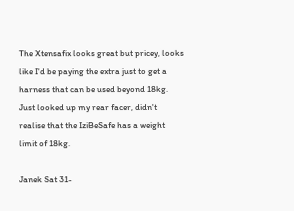The Xtensafix looks great but pricey, looks like I'd be paying the extra just to get a harness that can be used beyond 18kg. Just looked up my rear facer, didn't realise that the IziBeSafe has a weight limit of 18kg.

Janek Sat 31-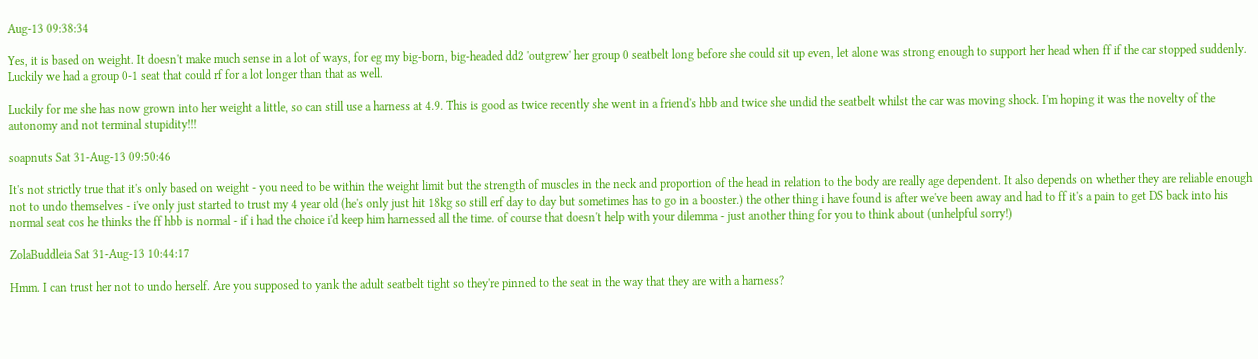Aug-13 09:38:34

Yes, it is based on weight. It doesn't make much sense in a lot of ways, for eg my big-born, big-headed dd2 'outgrew' her group 0 seatbelt long before she could sit up even, let alone was strong enough to support her head when ff if the car stopped suddenly. Luckily we had a group 0-1 seat that could rf for a lot longer than that as well.

Luckily for me she has now grown into her weight a little, so can still use a harness at 4.9. This is good as twice recently she went in a friend's hbb and twice she undid the seatbelt whilst the car was moving shock. I'm hoping it was the novelty of the autonomy and not terminal stupidity!!!

soapnuts Sat 31-Aug-13 09:50:46

It's not strictly true that it's only based on weight - you need to be within the weight limit but the strength of muscles in the neck and proportion of the head in relation to the body are really age dependent. It also depends on whether they are reliable enough not to undo themselves - i've only just started to trust my 4 year old (he's only just hit 18kg so still erf day to day but sometimes has to go in a booster.) the other thing i have found is after we've been away and had to ff it's a pain to get DS back into his normal seat cos he thinks the ff hbb is normal - if i had the choice i'd keep him harnessed all the time. of course that doesn't help with your dilemma - just another thing for you to think about (unhelpful sorry!)

ZolaBuddleia Sat 31-Aug-13 10:44:17

Hmm. I can trust her not to undo herself. Are you supposed to yank the adult seatbelt tight so they're pinned to the seat in the way that they are with a harness?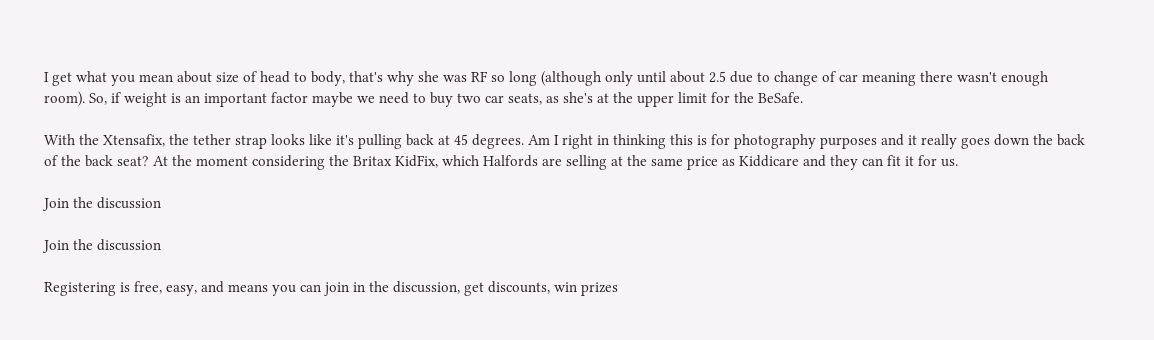I get what you mean about size of head to body, that's why she was RF so long (although only until about 2.5 due to change of car meaning there wasn't enough room). So, if weight is an important factor maybe we need to buy two car seats, as she's at the upper limit for the BeSafe.

With the Xtensafix, the tether strap looks like it's pulling back at 45 degrees. Am I right in thinking this is for photography purposes and it really goes down the back of the back seat? At the moment considering the Britax KidFix, which Halfords are selling at the same price as Kiddicare and they can fit it for us.

Join the discussion

Join the discussion

Registering is free, easy, and means you can join in the discussion, get discounts, win prizes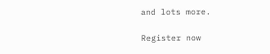and lots more.

Register now